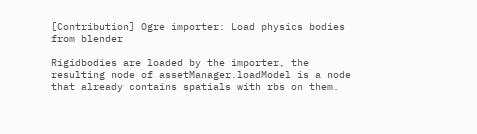[Contribution] Ogre importer: Load physics bodies from blender

Rigidbodies are loaded by the importer, the resulting node of assetManager.loadModel is a node that already contains spatials with rbs on them.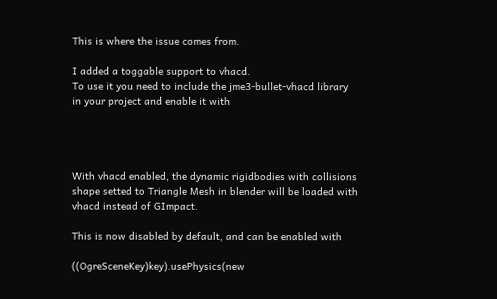This is where the issue comes from.

I added a toggable support to vhacd.
To use it you need to include the jme3-bullet-vhacd library in your project and enable it with




With vhacd enabled, the dynamic rigidbodies with collisions shape setted to Triangle Mesh in blender will be loaded with vhacd instead of GImpact.

This is now disabled by default, and can be enabled with

((OgreSceneKey)key).usePhysics(new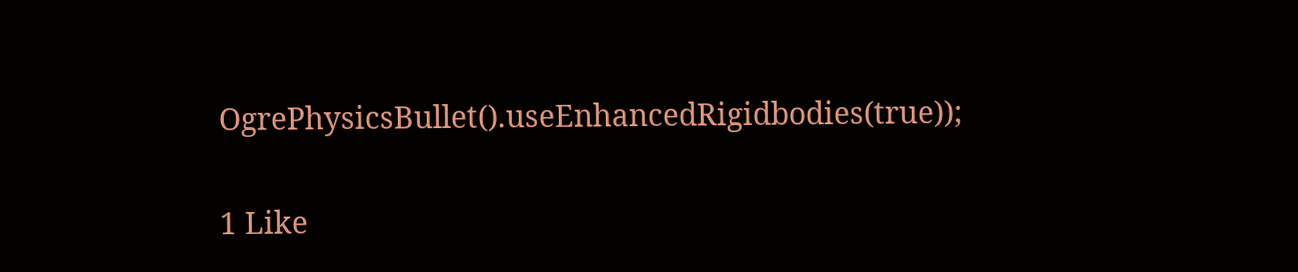OgrePhysicsBullet().useEnhancedRigidbodies(true));

1 Like